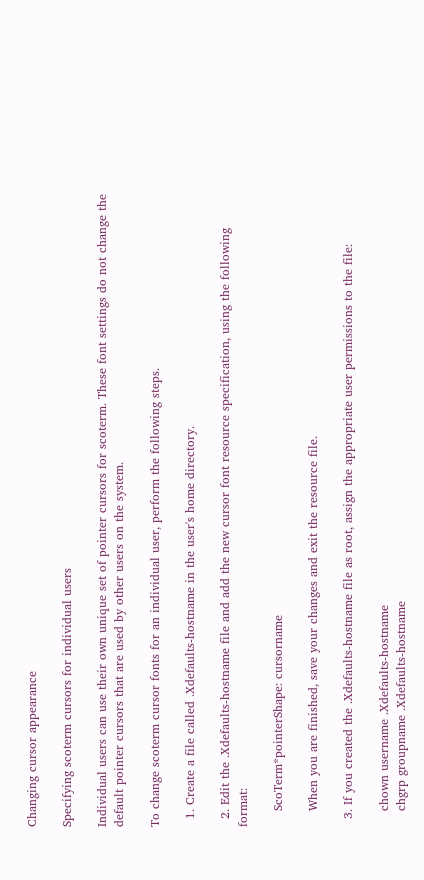Changing cursor appearance

Specifying scoterm cursors for individual users

Individual users can use their own unique set of pointer cursors for scoterm. These font settings do not change the default pointer cursors that are used by other users on the system.

To change scoterm cursor fonts for an individual user, perform the following steps.

  1. Create a file called .Xdefaults-hostname in the user's home directory.

  2. Edit the .Xdefaults-hostname file and add the new cursor font resource specification, using the following format:

    ScoTerm*pointerShape: cursorname

    When you are finished, save your changes and exit the resource file.

  3. If you created the .Xdefaults-hostname file as root, assign the appropriate user permissions to the file:

    chown username .Xdefaults-hostname
    chgrp groupname .Xdefaults-hostname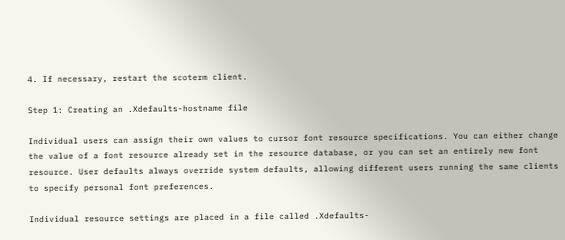4. If necessary, restart the scoterm client.

Step 1: Creating an .Xdefaults-hostname file

Individual users can assign their own values to cursor font resource specifications. You can either change the value of a font resource already set in the resource database, or you can set an entirely new font resource. User defaults always override system defaults, allowing different users running the same clients to specify personal font preferences.

Individual resource settings are placed in a file called .Xdefaults-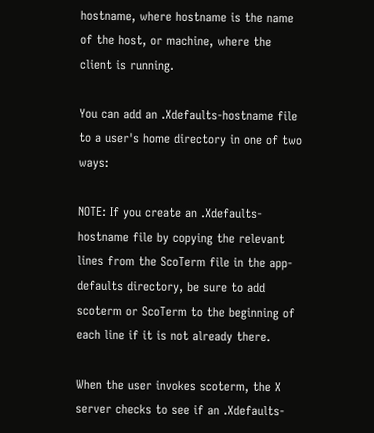hostname, where hostname is the name of the host, or machine, where the client is running.

You can add an .Xdefaults-hostname file to a user's home directory in one of two ways:

NOTE: If you create an .Xdefaults-hostname file by copying the relevant lines from the ScoTerm file in the app-defaults directory, be sure to add scoterm or ScoTerm to the beginning of each line if it is not already there.

When the user invokes scoterm, the X server checks to see if an .Xdefaults-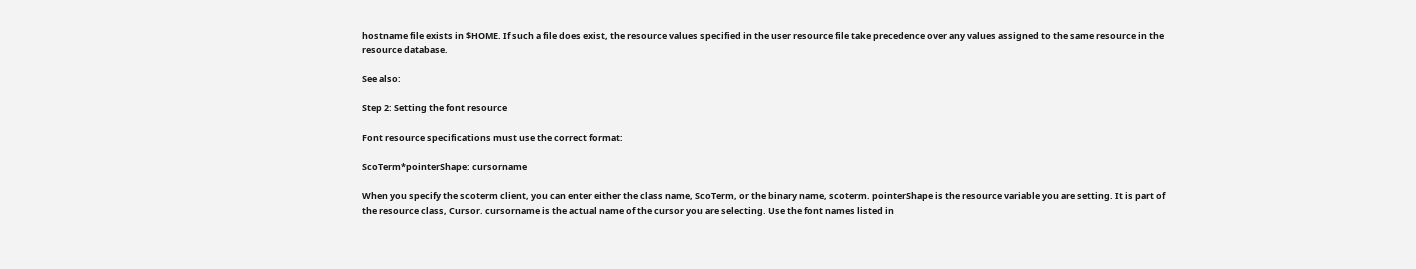hostname file exists in $HOME. If such a file does exist, the resource values specified in the user resource file take precedence over any values assigned to the same resource in the resource database.

See also:

Step 2: Setting the font resource

Font resource specifications must use the correct format:

ScoTerm*pointerShape: cursorname

When you specify the scoterm client, you can enter either the class name, ScoTerm, or the binary name, scoterm. pointerShape is the resource variable you are setting. It is part of the resource class, Cursor. cursorname is the actual name of the cursor you are selecting. Use the font names listed in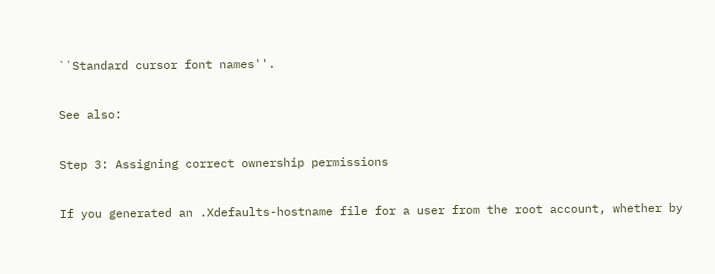``Standard cursor font names''.

See also:

Step 3: Assigning correct ownership permissions

If you generated an .Xdefaults-hostname file for a user from the root account, whether by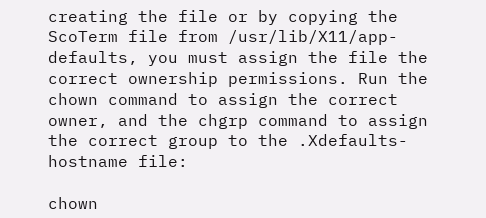creating the file or by copying the ScoTerm file from /usr/lib/X11/app-defaults, you must assign the file the correct ownership permissions. Run the chown command to assign the correct owner, and the chgrp command to assign the correct group to the .Xdefaults-hostname file:

chown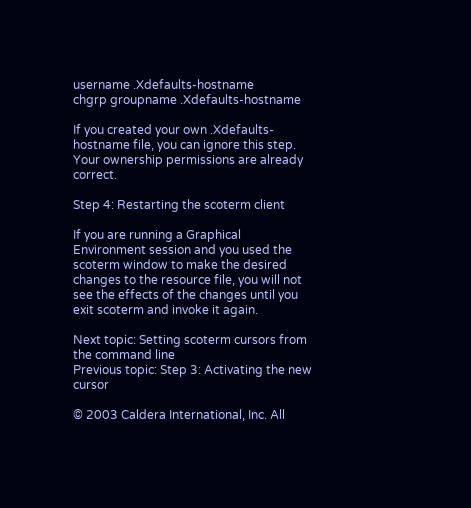username .Xdefaults-hostname
chgrp groupname .Xdefaults-hostname

If you created your own .Xdefaults-hostname file, you can ignore this step. Your ownership permissions are already correct.

Step 4: Restarting the scoterm client

If you are running a Graphical Environment session and you used the scoterm window to make the desired changes to the resource file, you will not see the effects of the changes until you exit scoterm and invoke it again.

Next topic: Setting scoterm cursors from the command line
Previous topic: Step 3: Activating the new cursor

© 2003 Caldera International, Inc. All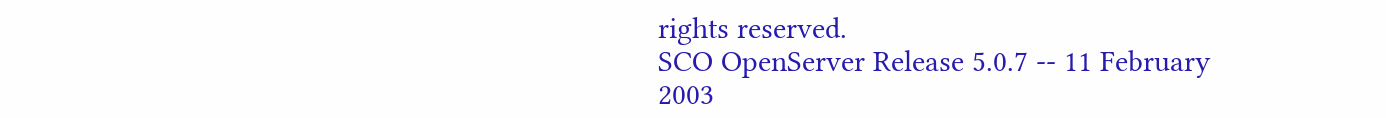rights reserved.
SCO OpenServer Release 5.0.7 -- 11 February 2003